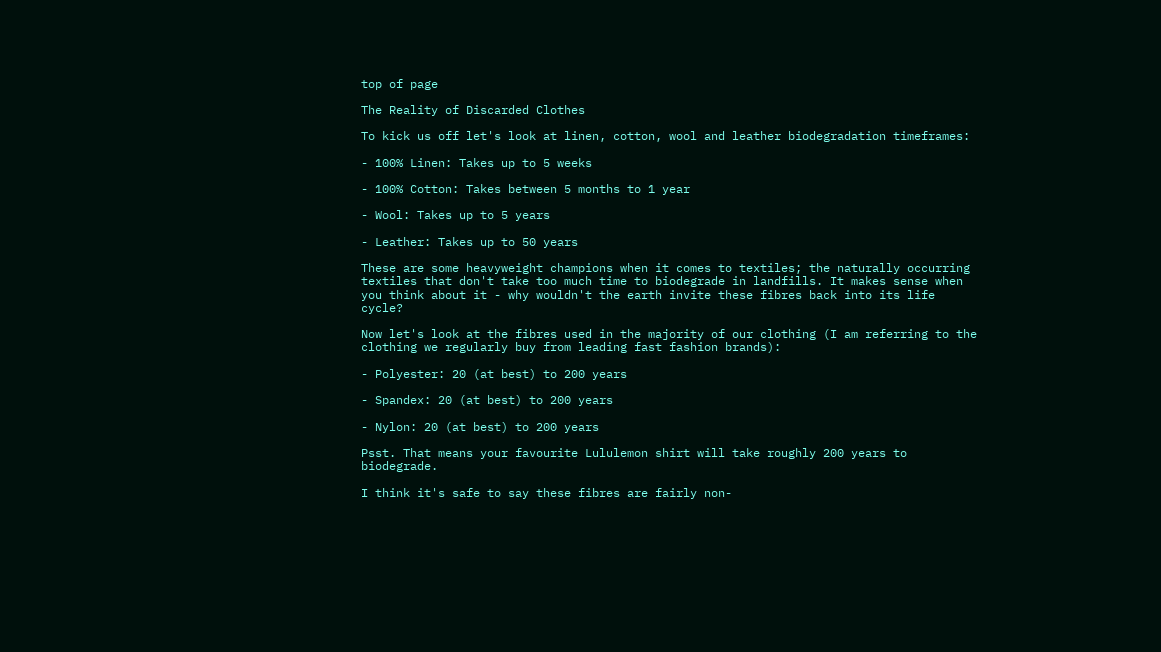top of page

The Reality of Discarded Clothes

To kick us off let's look at linen, cotton, wool and leather biodegradation timeframes:

- 100% Linen: Takes up to 5 weeks

- 100% Cotton: Takes between 5 months to 1 year

- Wool: Takes up to 5 years

- Leather: Takes up to 50 years

These are some heavyweight champions when it comes to textiles; the naturally occurring textiles that don't take too much time to biodegrade in landfills. It makes sense when you think about it - why wouldn't the earth invite these fibres back into its life cycle?

Now let's look at the fibres used in the majority of our clothing (I am referring to the clothing we regularly buy from leading fast fashion brands):

- Polyester: 20 (at best) to 200 years

- Spandex: 20 (at best) to 200 years

- Nylon: 20 (at best) to 200 years

Psst. That means your favourite Lululemon shirt will take roughly 200 years to biodegrade.

I think it's safe to say these fibres are fairly non-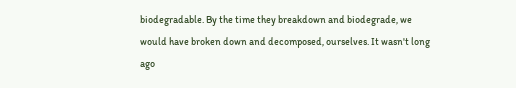biodegradable. By the time they breakdown and biodegrade, we would have broken down and decomposed, ourselves. It wasn't long ago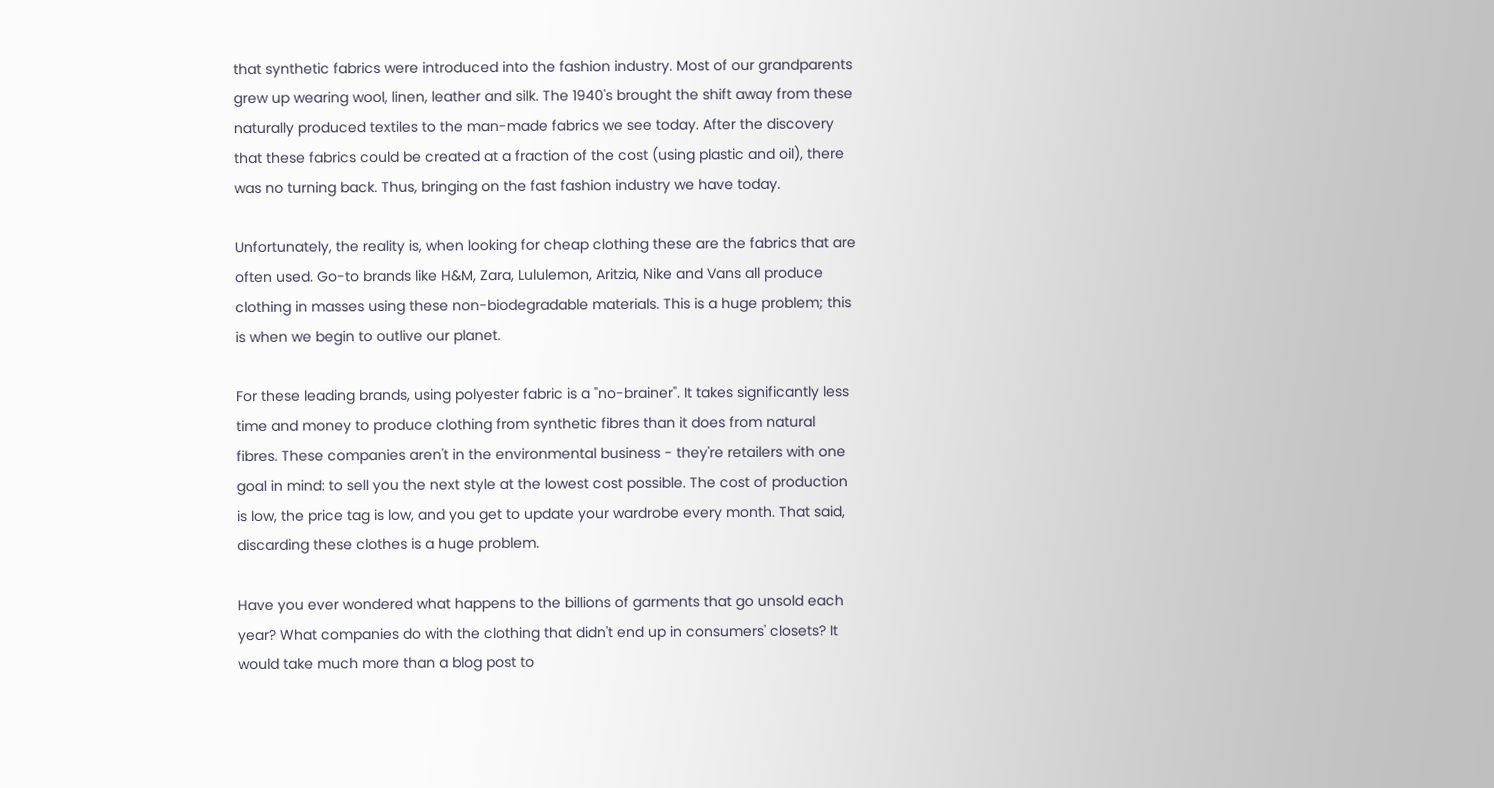that synthetic fabrics were introduced into the fashion industry. Most of our grandparents grew up wearing wool, linen, leather and silk. The 1940's brought the shift away from these naturally produced textiles to the man-made fabrics we see today. After the discovery that these fabrics could be created at a fraction of the cost (using plastic and oil), there was no turning back. Thus, bringing on the fast fashion industry we have today.

Unfortunately, the reality is, when looking for cheap clothing these are the fabrics that are often used. Go-to brands like H&M, Zara, Lululemon, Aritzia, Nike and Vans all produce clothing in masses using these non-biodegradable materials. This is a huge problem; this is when we begin to outlive our planet.

For these leading brands, using polyester fabric is a "no-brainer". It takes significantly less time and money to produce clothing from synthetic fibres than it does from natural fibres. These companies aren't in the environmental business - they're retailers with one goal in mind: to sell you the next style at the lowest cost possible. The cost of production is low, the price tag is low, and you get to update your wardrobe every month. That said, discarding these clothes is a huge problem.

Have you ever wondered what happens to the billions of garments that go unsold each year? What companies do with the clothing that didn't end up in consumers' closets? It would take much more than a blog post to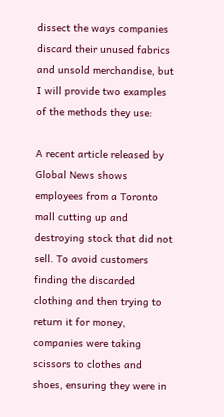dissect the ways companies discard their unused fabrics and unsold merchandise, but I will provide two examples of the methods they use:

A recent article released by Global News shows employees from a Toronto mall cutting up and destroying stock that did not sell. To avoid customers finding the discarded clothing and then trying to return it for money, companies were taking scissors to clothes and shoes, ensuring they were in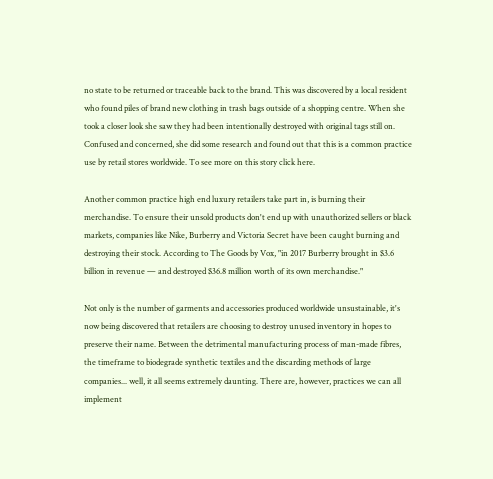no state to be returned or traceable back to the brand. This was discovered by a local resident who found piles of brand new clothing in trash bags outside of a shopping centre. When she took a closer look she saw they had been intentionally destroyed with original tags still on. Confused and concerned, she did some research and found out that this is a common practice use by retail stores worldwide. To see more on this story click here.

Another common practice high end luxury retailers take part in, is burning their merchandise. To ensure their unsold products don't end up with unauthorized sellers or black markets, companies like Nike, Burberry and Victoria Secret have been caught burning and destroying their stock. According to The Goods by Vox, "in 2017 Burberry brought in $3.6 billion in revenue — and destroyed $36.8 million worth of its own merchandise."

Not only is the number of garments and accessories produced worldwide unsustainable, it's now being discovered that retailers are choosing to destroy unused inventory in hopes to preserve their name. Between the detrimental manufacturing process of man-made fibres, the timeframe to biodegrade synthetic textiles and the discarding methods of large companies... well, it all seems extremely daunting. There are, however, practices we can all implement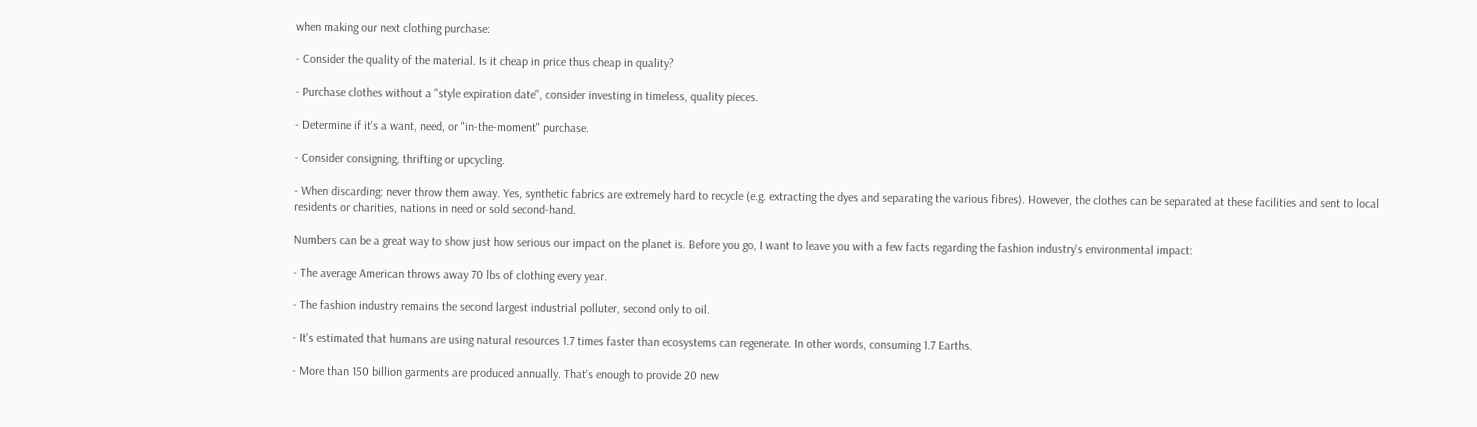when making our next clothing purchase:

- Consider the quality of the material. Is it cheap in price thus cheap in quality?

- Purchase clothes without a "style expiration date", consider investing in timeless, quality pieces.

- Determine if it's a want, need, or "in-the-moment" purchase.

- Consider consigning, thrifting or upcycling.

- When discarding: never throw them away. Yes, synthetic fabrics are extremely hard to recycle (e.g. extracting the dyes and separating the various fibres). However, the clothes can be separated at these facilities and sent to local residents or charities, nations in need or sold second-hand.

Numbers can be a great way to show just how serious our impact on the planet is. Before you go, I want to leave you with a few facts regarding the fashion industry's environmental impact:

- The average American throws away 70 lbs of clothing every year.

- The fashion industry remains the second largest industrial polluter, second only to oil.

- It's estimated that humans are using natural resources 1.7 times faster than ecosystems can regenerate. In other words, consuming 1.7 Earths.

- More than 150 billion garments are produced annually. That's enough to provide 20 new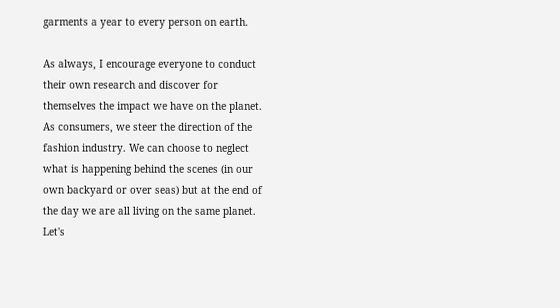garments a year to every person on earth.

As always, I encourage everyone to conduct their own research and discover for themselves the impact we have on the planet. As consumers, we steer the direction of the fashion industry. We can choose to neglect what is happening behind the scenes (in our own backyard or over seas) but at the end of the day we are all living on the same planet. Let's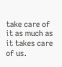take care of it as much as it takes care of us.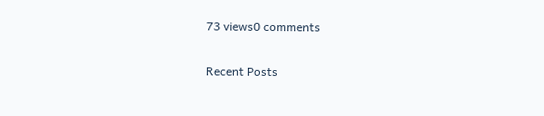73 views0 comments

Recent Posts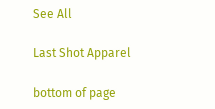See All

Last Shot Apparel

bottom of page